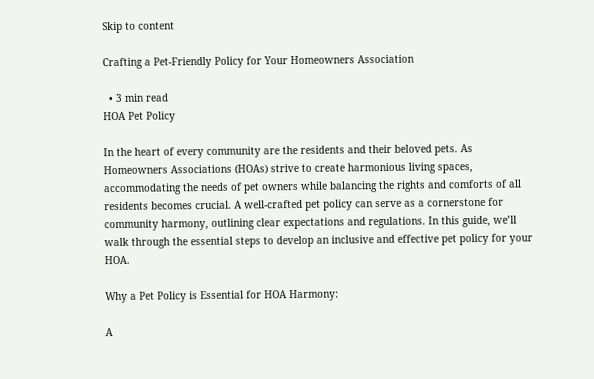Skip to content

Crafting a Pet-Friendly Policy for Your Homeowners Association

  • 3 min read
HOA Pet Policy

In the heart of every community are the residents and their beloved pets. As Homeowners Associations (HOAs) strive to create harmonious living spaces, accommodating the needs of pet owners while balancing the rights and comforts of all residents becomes crucial. A well-crafted pet policy can serve as a cornerstone for community harmony, outlining clear expectations and regulations. In this guide, we’ll walk through the essential steps to develop an inclusive and effective pet policy for your HOA.

Why a Pet Policy is Essential for HOA Harmony:

A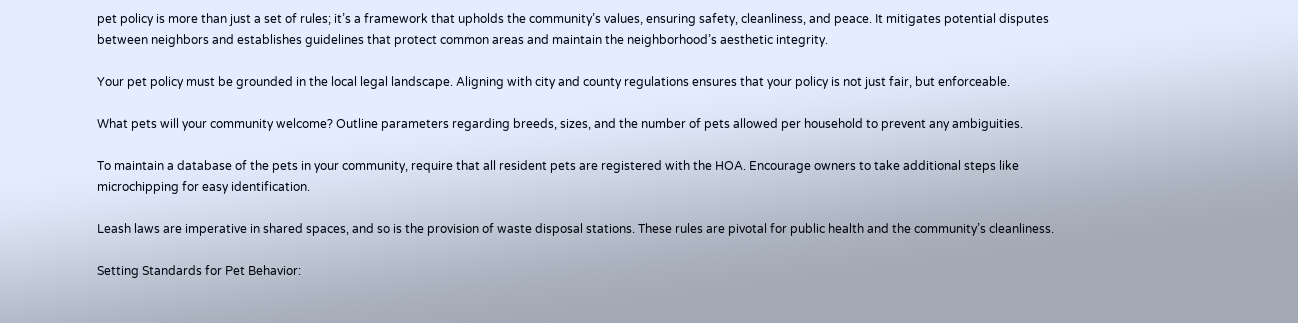pet policy is more than just a set of rules; it’s a framework that upholds the community’s values, ensuring safety, cleanliness, and peace. It mitigates potential disputes between neighbors and establishes guidelines that protect common areas and maintain the neighborhood’s aesthetic integrity.

Your pet policy must be grounded in the local legal landscape. Aligning with city and county regulations ensures that your policy is not just fair, but enforceable.

What pets will your community welcome? Outline parameters regarding breeds, sizes, and the number of pets allowed per household to prevent any ambiguities.

To maintain a database of the pets in your community, require that all resident pets are registered with the HOA. Encourage owners to take additional steps like microchipping for easy identification.

Leash laws are imperative in shared spaces, and so is the provision of waste disposal stations. These rules are pivotal for public health and the community’s cleanliness.

Setting Standards for Pet Behavior: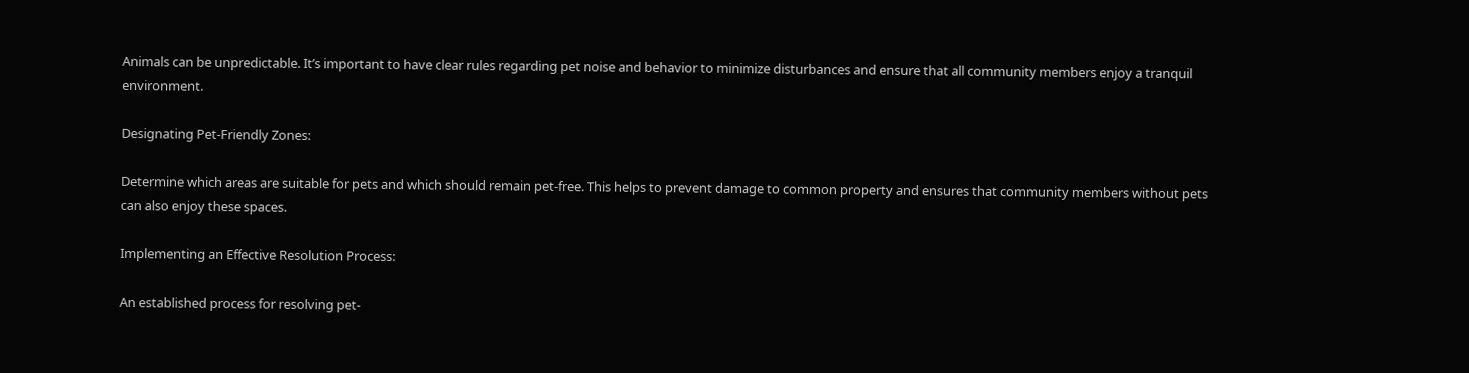Animals can be unpredictable. It’s important to have clear rules regarding pet noise and behavior to minimize disturbances and ensure that all community members enjoy a tranquil environment.

Designating Pet-Friendly Zones:

Determine which areas are suitable for pets and which should remain pet-free. This helps to prevent damage to common property and ensures that community members without pets can also enjoy these spaces.

Implementing an Effective Resolution Process:

An established process for resolving pet-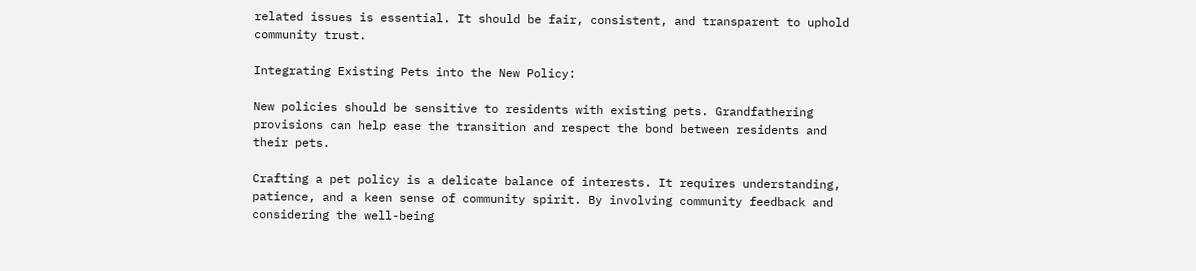related issues is essential. It should be fair, consistent, and transparent to uphold community trust.

Integrating Existing Pets into the New Policy:

New policies should be sensitive to residents with existing pets. Grandfathering provisions can help ease the transition and respect the bond between residents and their pets.

Crafting a pet policy is a delicate balance of interests. It requires understanding, patience, and a keen sense of community spirit. By involving community feedback and considering the well-being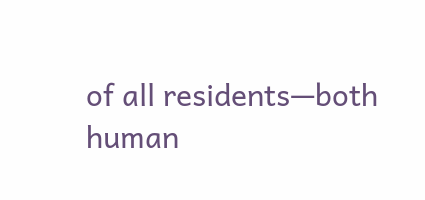of all residents—both human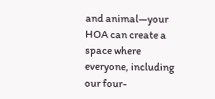and animal—your HOA can create a space where everyone, including our four-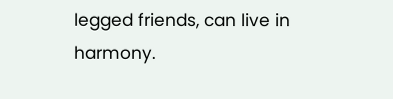legged friends, can live in harmony.